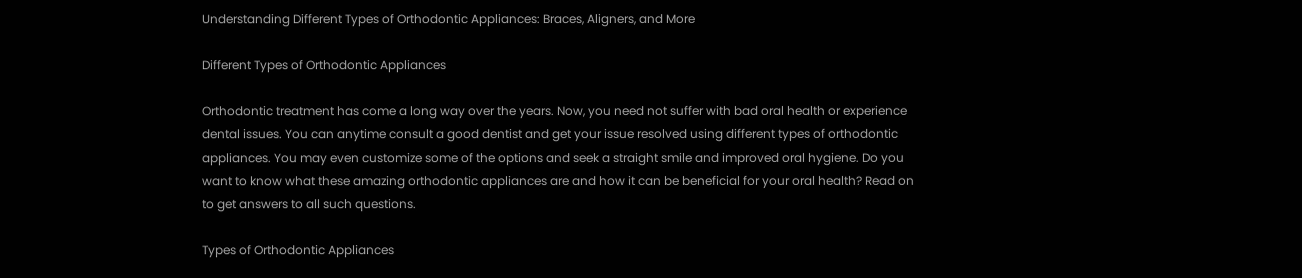Understanding Different Types of Orthodontic Appliances: Braces, Aligners, and More

Different Types of Orthodontic Appliances

Orthodontic treatment has come a long way over the years. Now, you need not suffer with bad oral health or experience dental issues. You can anytime consult a good dentist and get your issue resolved using different types of orthodontic appliances. You may even customize some of the options and seek a straight smile and improved oral hygiene. Do you want to know what these amazing orthodontic appliances are and how it can be beneficial for your oral health? Read on to get answers to all such questions.

Types of Orthodontic Appliances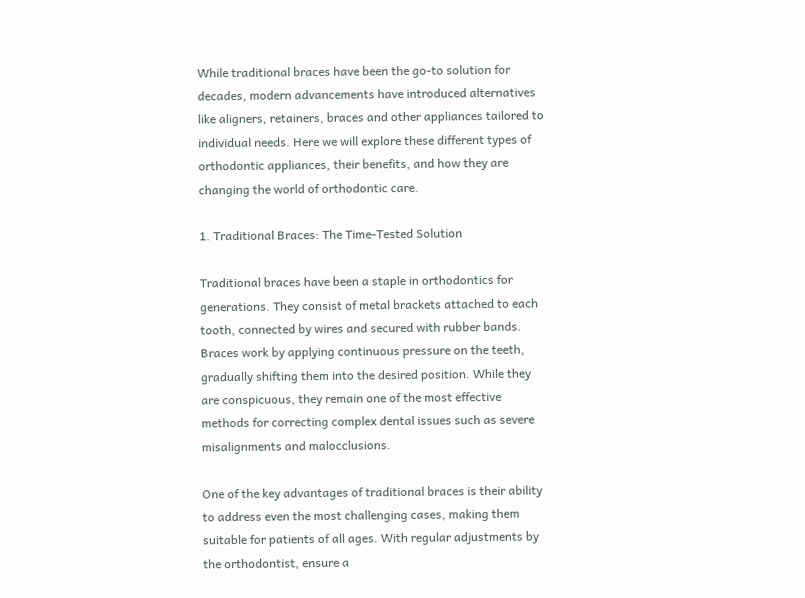While traditional braces have been the go-to solution for decades, modern advancements have introduced alternatives like aligners, retainers, braces and other appliances tailored to individual needs. Here we will explore these different types of orthodontic appliances, their benefits, and how they are changing the world of orthodontic care.

1. Traditional Braces: The Time-Tested Solution

Traditional braces have been a staple in orthodontics for generations. They consist of metal brackets attached to each tooth, connected by wires and secured with rubber bands. Braces work by applying continuous pressure on the teeth, gradually shifting them into the desired position. While they are conspicuous, they remain one of the most effective methods for correcting complex dental issues such as severe misalignments and malocclusions.

One of the key advantages of traditional braces is their ability to address even the most challenging cases, making them suitable for patients of all ages. With regular adjustments by the orthodontist, ensure a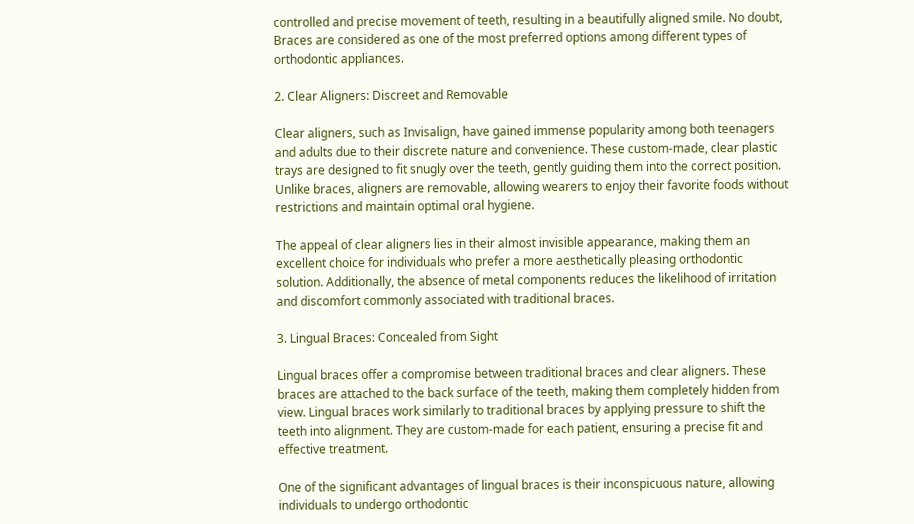controlled and precise movement of teeth, resulting in a beautifully aligned smile. No doubt, Braces are considered as one of the most preferred options among different types of orthodontic appliances.

2. Clear Aligners: Discreet and Removable

Clear aligners, such as Invisalign, have gained immense popularity among both teenagers and adults due to their discrete nature and convenience. These custom-made, clear plastic trays are designed to fit snugly over the teeth, gently guiding them into the correct position. Unlike braces, aligners are removable, allowing wearers to enjoy their favorite foods without restrictions and maintain optimal oral hygiene.

The appeal of clear aligners lies in their almost invisible appearance, making them an excellent choice for individuals who prefer a more aesthetically pleasing orthodontic solution. Additionally, the absence of metal components reduces the likelihood of irritation and discomfort commonly associated with traditional braces.

3. Lingual Braces: Concealed from Sight

Lingual braces offer a compromise between traditional braces and clear aligners. These braces are attached to the back surface of the teeth, making them completely hidden from view. Lingual braces work similarly to traditional braces by applying pressure to shift the teeth into alignment. They are custom-made for each patient, ensuring a precise fit and effective treatment.

One of the significant advantages of lingual braces is their inconspicuous nature, allowing individuals to undergo orthodontic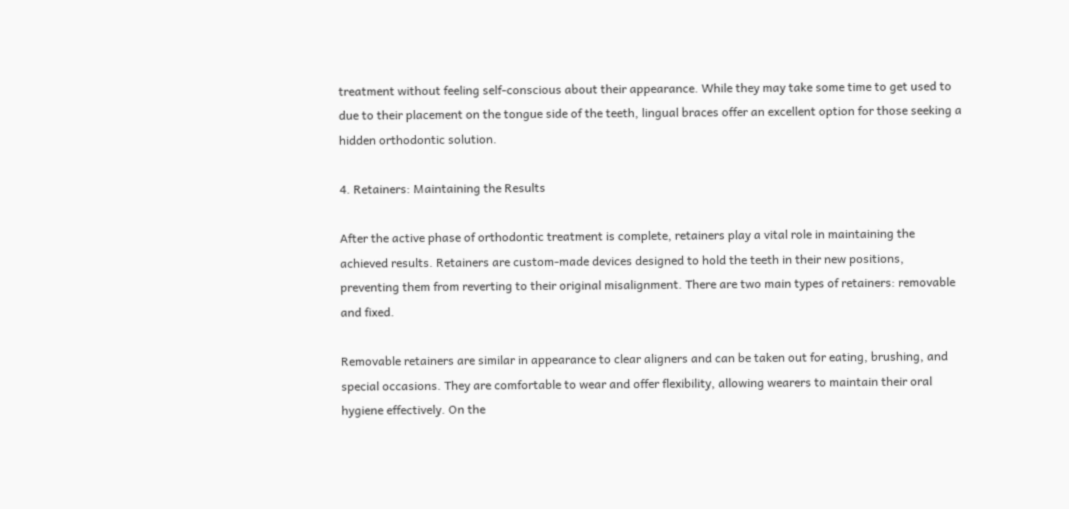treatment without feeling self-conscious about their appearance. While they may take some time to get used to due to their placement on the tongue side of the teeth, lingual braces offer an excellent option for those seeking a hidden orthodontic solution.

4. Retainers: Maintaining the Results

After the active phase of orthodontic treatment is complete, retainers play a vital role in maintaining the achieved results. Retainers are custom-made devices designed to hold the teeth in their new positions, preventing them from reverting to their original misalignment. There are two main types of retainers: removable and fixed.

Removable retainers are similar in appearance to clear aligners and can be taken out for eating, brushing, and special occasions. They are comfortable to wear and offer flexibility, allowing wearers to maintain their oral hygiene effectively. On the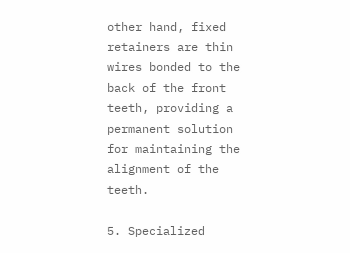other hand, fixed retainers are thin wires bonded to the back of the front teeth, providing a permanent solution for maintaining the alignment of the teeth.

5. Specialized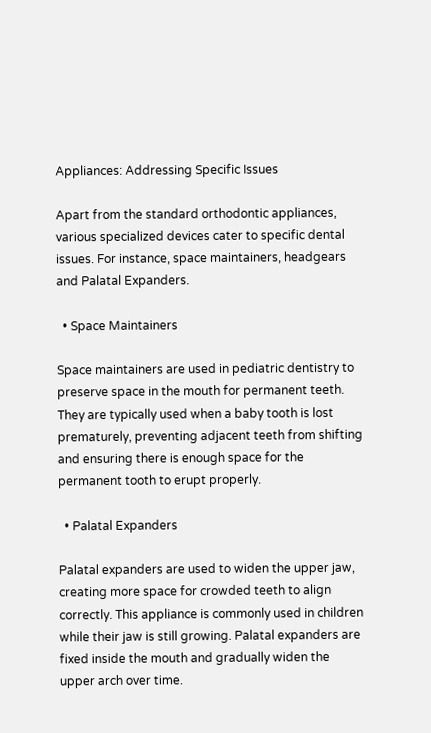Appliances: Addressing Specific Issues

Apart from the standard orthodontic appliances, various specialized devices cater to specific dental issues. For instance, space maintainers, headgears and Palatal Expanders.

  • Space Maintainers

Space maintainers are used in pediatric dentistry to preserve space in the mouth for permanent teeth. They are typically used when a baby tooth is lost prematurely, preventing adjacent teeth from shifting and ensuring there is enough space for the permanent tooth to erupt properly.

  • Palatal Expanders

Palatal expanders are used to widen the upper jaw, creating more space for crowded teeth to align correctly. This appliance is commonly used in children while their jaw is still growing. Palatal expanders are fixed inside the mouth and gradually widen the upper arch over time.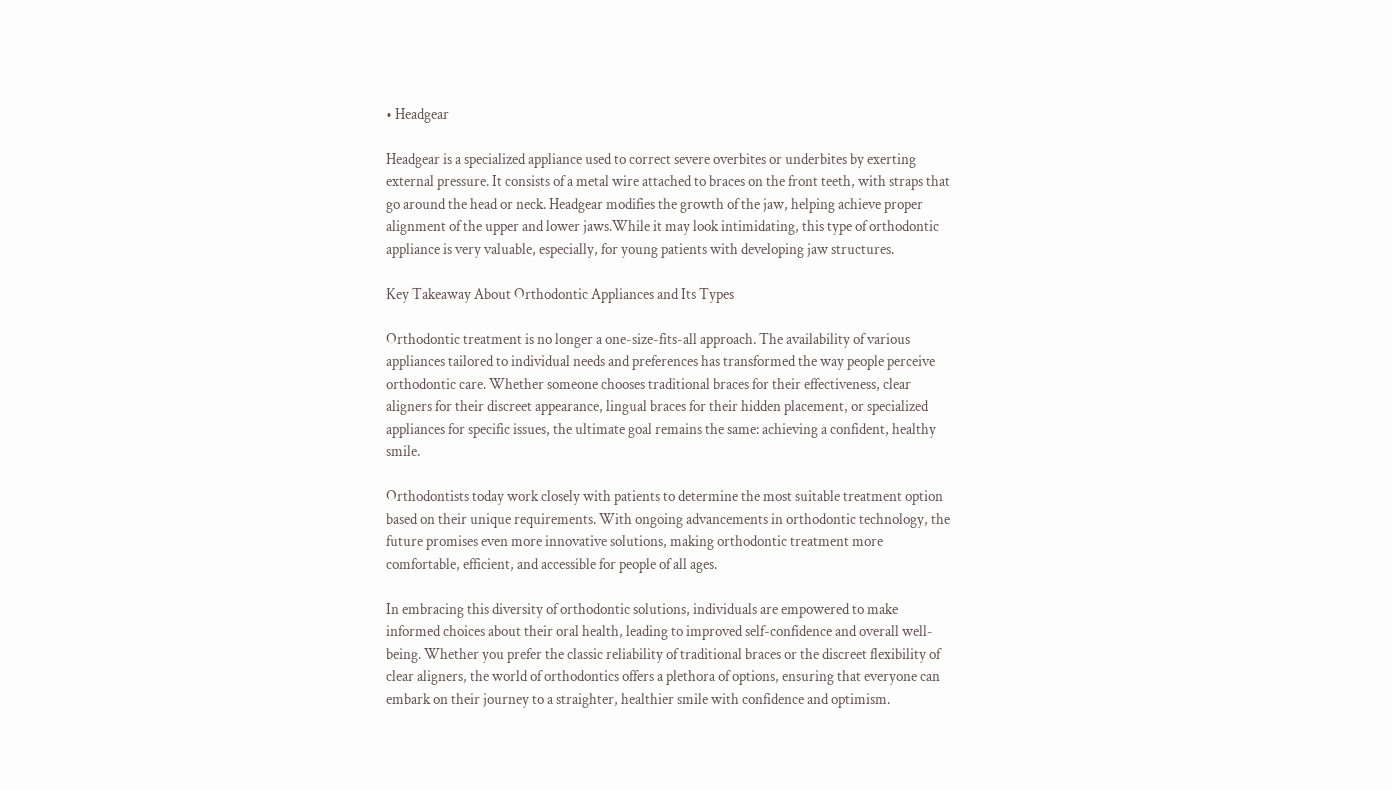• Headgear

Headgear is a specialized appliance used to correct severe overbites or underbites by exerting external pressure. It consists of a metal wire attached to braces on the front teeth, with straps that go around the head or neck. Headgear modifies the growth of the jaw, helping achieve proper alignment of the upper and lower jaws.While it may look intimidating, this type of orthodontic appliance is very valuable, especially, for young patients with developing jaw structures.

Key Takeaway About Orthodontic Appliances and Its Types

Orthodontic treatment is no longer a one-size-fits-all approach. The availability of various appliances tailored to individual needs and preferences has transformed the way people perceive orthodontic care. Whether someone chooses traditional braces for their effectiveness, clear aligners for their discreet appearance, lingual braces for their hidden placement, or specialized appliances for specific issues, the ultimate goal remains the same: achieving a confident, healthy smile.

Orthodontists today work closely with patients to determine the most suitable treatment option based on their unique requirements. With ongoing advancements in orthodontic technology, the future promises even more innovative solutions, making orthodontic treatment more comfortable, efficient, and accessible for people of all ages.

In embracing this diversity of orthodontic solutions, individuals are empowered to make informed choices about their oral health, leading to improved self-confidence and overall well-being. Whether you prefer the classic reliability of traditional braces or the discreet flexibility of clear aligners, the world of orthodontics offers a plethora of options, ensuring that everyone can embark on their journey to a straighter, healthier smile with confidence and optimism.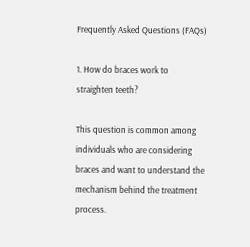Frequently Asked Questions (FAQs)

1. How do braces work to straighten teeth?

This question is common among individuals who are considering braces and want to understand the mechanism behind the treatment process.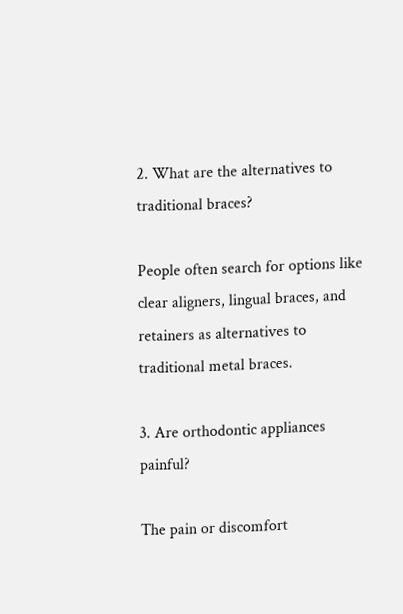2. What are the alternatives to traditional braces?

People often search for options like clear aligners, lingual braces, and retainers as alternatives to traditional metal braces.

3. Are orthodontic appliances painful?

The pain or discomfort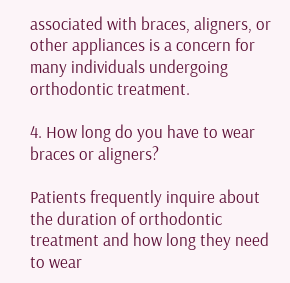associated with braces, aligners, or other appliances is a concern for many individuals undergoing orthodontic treatment.

4. How long do you have to wear braces or aligners?

Patients frequently inquire about the duration of orthodontic treatment and how long they need to wear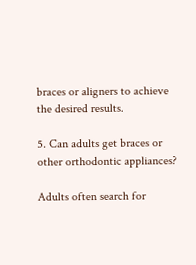braces or aligners to achieve the desired results.

5. Can adults get braces or other orthodontic appliances?

Adults often search for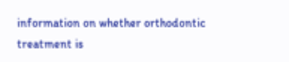information on whether orthodontic treatment is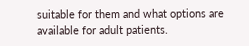suitable for them and what options are available for adult patients.